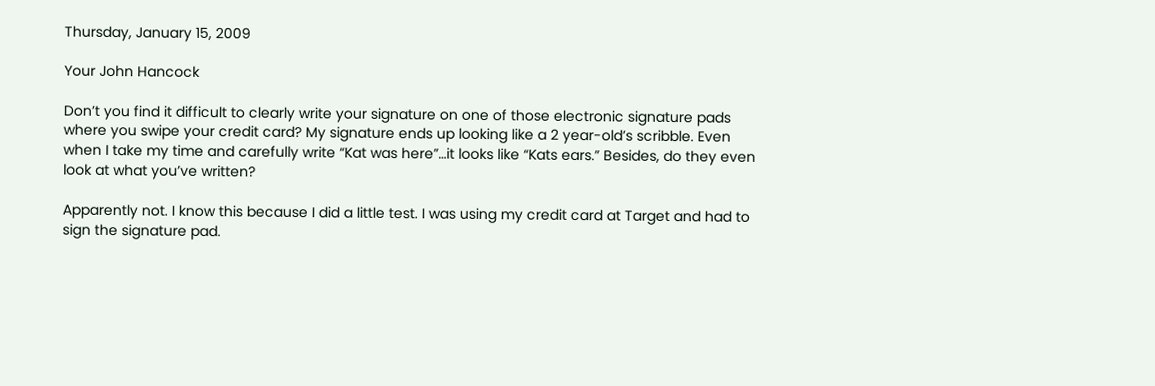Thursday, January 15, 2009

Your John Hancock

Don’t you find it difficult to clearly write your signature on one of those electronic signature pads where you swipe your credit card? My signature ends up looking like a 2 year-old’s scribble. Even when I take my time and carefully write “Kat was here”…it looks like “Kats ears.” Besides, do they even look at what you’ve written?

Apparently not. I know this because I did a little test. I was using my credit card at Target and had to sign the signature pad.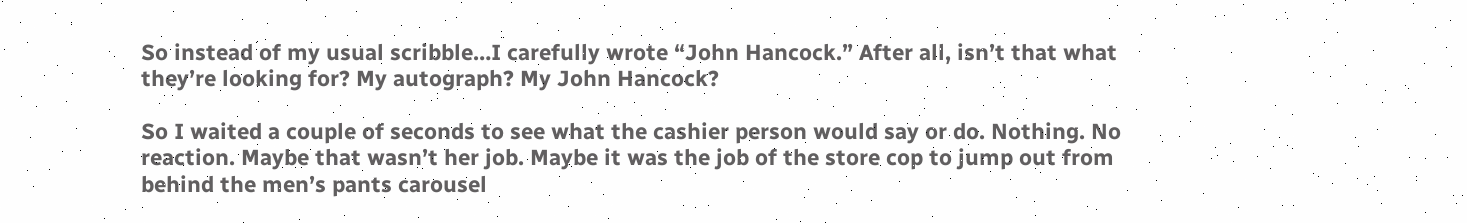So instead of my usual scribble…I carefully wrote “John Hancock.” After all, isn’t that what they’re looking for? My autograph? My John Hancock?

So I waited a couple of seconds to see what the cashier person would say or do. Nothing. No reaction. Maybe that wasn’t her job. Maybe it was the job of the store cop to jump out from behind the men’s pants carousel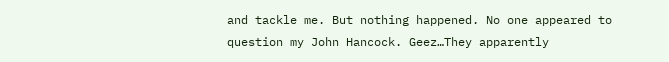and tackle me. But nothing happened. No one appeared to question my John Hancock. Geez…They apparently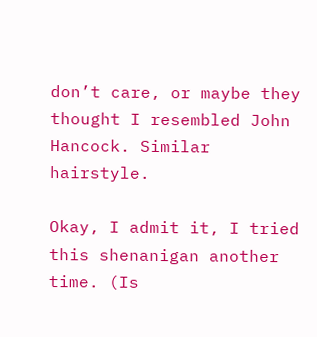don’t care, or maybe they thought I resembled John Hancock. Similar hairstyle.

Okay, I admit it, I tried this shenanigan another time. (Is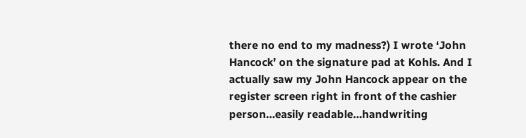there no end to my madness?) I wrote ‘John Hancock’ on the signature pad at Kohls. And I actually saw my John Hancock appear on the register screen right in front of the cashier person…easily readable…handwriting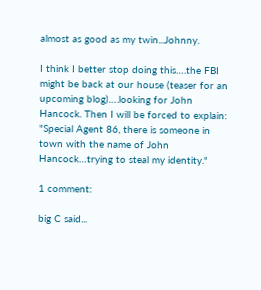almost as good as my twin...Johnny.

I think I better stop doing this….the FBI might be back at our house (teaser for an upcoming blog)….looking for John Hancock. Then I will be forced to explain: "Special Agent 86, there is someone in town with the name of John Hancock…trying to steal my identity."

1 comment:

big C said...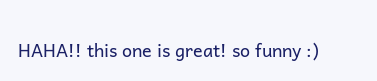HAHA!! this one is great! so funny :)